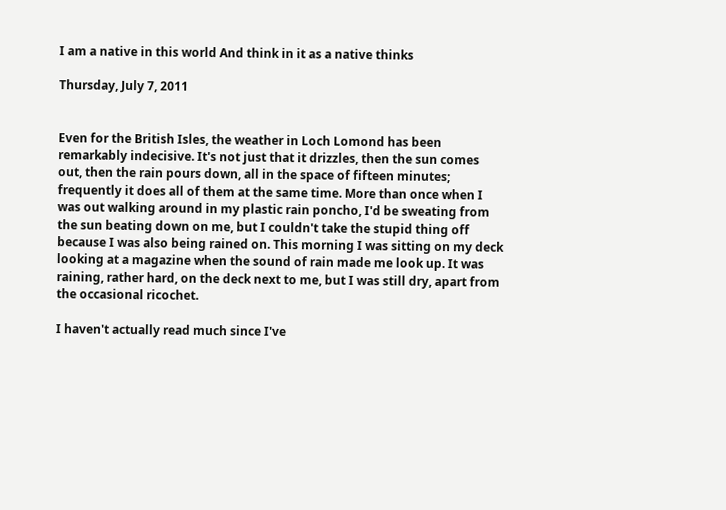I am a native in this world And think in it as a native thinks

Thursday, July 7, 2011


Even for the British Isles, the weather in Loch Lomond has been remarkably indecisive. It's not just that it drizzles, then the sun comes out, then the rain pours down, all in the space of fifteen minutes; frequently it does all of them at the same time. More than once when I was out walking around in my plastic rain poncho, I'd be sweating from the sun beating down on me, but I couldn't take the stupid thing off because I was also being rained on. This morning I was sitting on my deck looking at a magazine when the sound of rain made me look up. It was raining, rather hard, on the deck next to me, but I was still dry, apart from the occasional ricochet.

I haven't actually read much since I've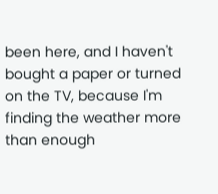been here, and I haven't bought a paper or turned on the TV, because I'm finding the weather more than enough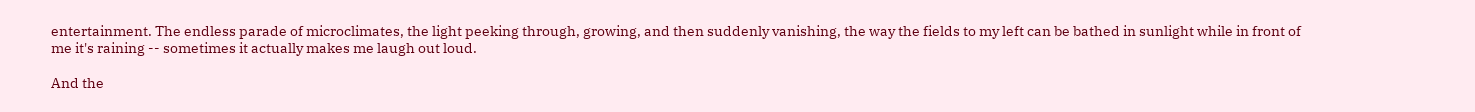entertainment. The endless parade of microclimates, the light peeking through, growing, and then suddenly vanishing, the way the fields to my left can be bathed in sunlight while in front of me it's raining -- sometimes it actually makes me laugh out loud.

And the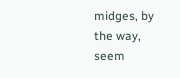midges, by the way, seem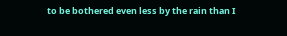to be bothered even less by the rain than I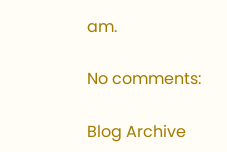am.

No comments:

Blog Archive